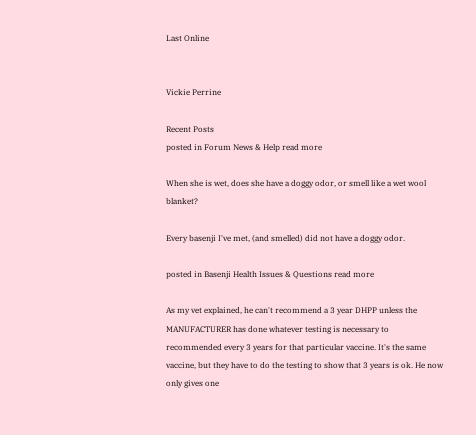Last Online


Vickie Perrine

Recent Posts
posted in Forum News & Help read more

When she is wet, does she have a doggy odor, or smell like a wet wool blanket?

Every basenji I've met, (and smelled) did not have a doggy odor.

posted in Basenji Health Issues & Questions read more

As my vet explained, he can't recommend a 3 year DHPP unless the MANUFACTURER has done whatever testing is necessary to recommended every 3 years for that particular vaccine. It's the same vaccine, but they have to do the testing to show that 3 years is ok. He now only gives one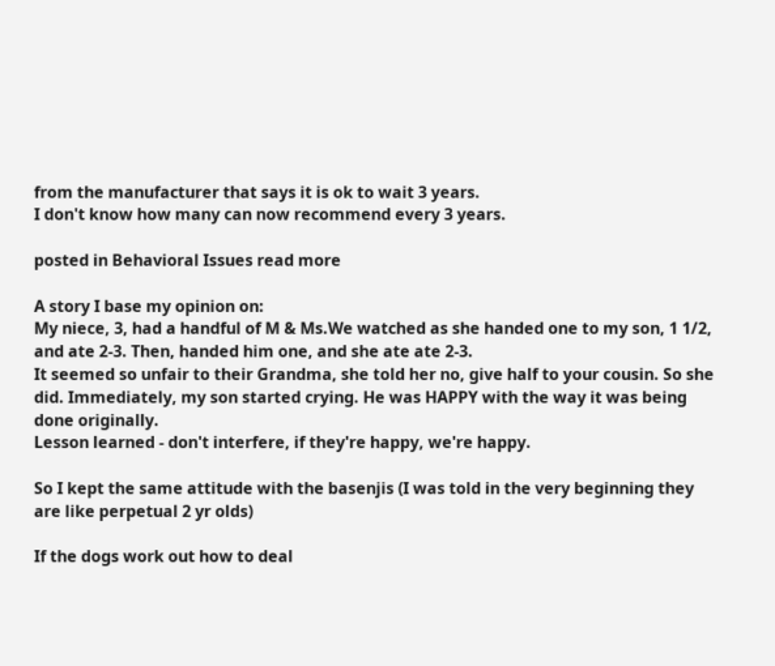from the manufacturer that says it is ok to wait 3 years.
I don't know how many can now recommend every 3 years.

posted in Behavioral Issues read more

A story I base my opinion on:
My niece, 3, had a handful of M & Ms.We watched as she handed one to my son, 1 1/2, and ate 2-3. Then, handed him one, and she ate ate 2-3.
It seemed so unfair to their Grandma, she told her no, give half to your cousin. So she did. Immediately, my son started crying. He was HAPPY with the way it was being done originally.
Lesson learned - don't interfere, if they're happy, we're happy.

So I kept the same attitude with the basenjis (I was told in the very beginning they are like perpetual 2 yr olds)

If the dogs work out how to deal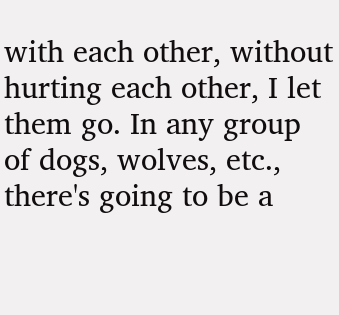with each other, without hurting each other, I let them go. In any group of dogs, wolves, etc., there's going to be a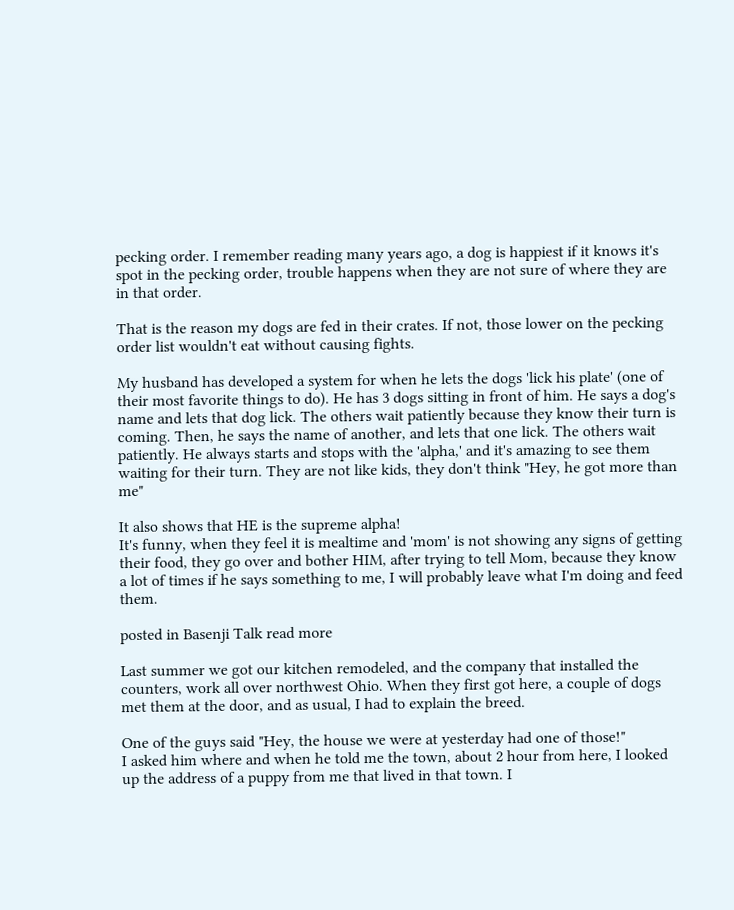pecking order. I remember reading many years ago, a dog is happiest if it knows it's spot in the pecking order, trouble happens when they are not sure of where they are in that order.

That is the reason my dogs are fed in their crates. If not, those lower on the pecking order list wouldn't eat without causing fights.

My husband has developed a system for when he lets the dogs 'lick his plate' (one of their most favorite things to do). He has 3 dogs sitting in front of him. He says a dog's name and lets that dog lick. The others wait patiently because they know their turn is coming. Then, he says the name of another, and lets that one lick. The others wait patiently. He always starts and stops with the 'alpha,' and it's amazing to see them waiting for their turn. They are not like kids, they don't think "Hey, he got more than me"

It also shows that HE is the supreme alpha!
It's funny, when they feel it is mealtime and 'mom' is not showing any signs of getting their food, they go over and bother HIM, after trying to tell Mom, because they know a lot of times if he says something to me, I will probably leave what I'm doing and feed them.

posted in Basenji Talk read more

Last summer we got our kitchen remodeled, and the company that installed the counters, work all over northwest Ohio. When they first got here, a couple of dogs met them at the door, and as usual, I had to explain the breed.

One of the guys said "Hey, the house we were at yesterday had one of those!"
I asked him where and when he told me the town, about 2 hour from here, I looked up the address of a puppy from me that lived in that town. I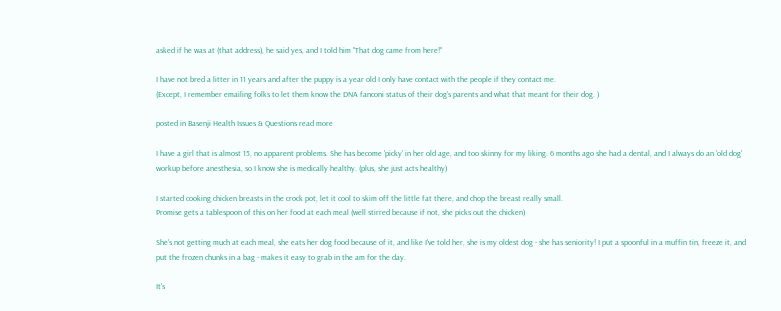asked if he was at (that address), he said yes, and I told him "That dog came from here!"

I have not bred a litter in 11 years and after the puppy is a year old I only have contact with the people if they contact me.
(Except, I remember emailing folks to let them know the DNA fanconi status of their dog's parents and what that meant for their dog. )

posted in Basenji Health Issues & Questions read more

I have a girl that is almost 15, no apparent problems. She has become 'picky' in her old age, and too skinny for my liking. 6 months ago she had a dental, and I always do an 'old dog' workup before anesthesia, so I know she is medically healthy. (plus, she just acts healthy)

I started cooking chicken breasts in the crock pot, let it cool to skim off the little fat there, and chop the breast really small.
Promise gets a tablespoon of this on her food at each meal (well stirred because if not, she picks out the chicken)

She's not getting much at each meal, she eats her dog food because of it, and like I've told her, she is my oldest dog - she has seniority! I put a spoonful in a muffin tin, freeze it, and put the frozen chunks in a bag - makes it easy to grab in the am for the day.

It's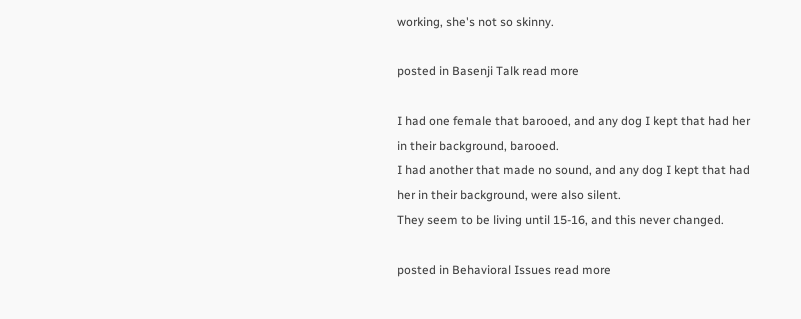working, she's not so skinny.

posted in Basenji Talk read more

I had one female that barooed, and any dog I kept that had her in their background, barooed.
I had another that made no sound, and any dog I kept that had her in their background, were also silent.
They seem to be living until 15-16, and this never changed.

posted in Behavioral Issues read more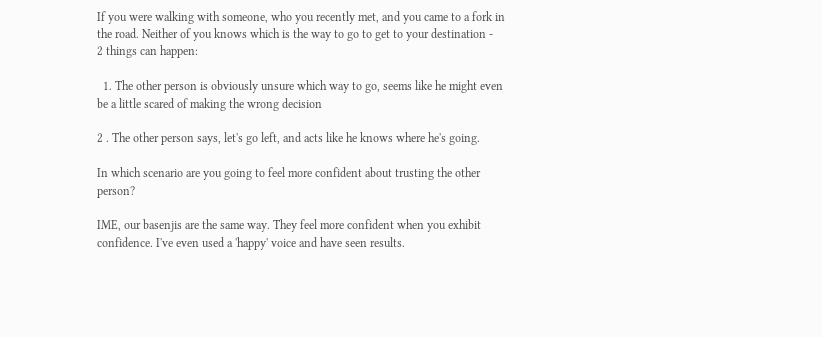If you were walking with someone, who you recently met, and you came to a fork in the road. Neither of you knows which is the way to go to get to your destination -
2 things can happen:

  1. The other person is obviously unsure which way to go, seems like he might even be a little scared of making the wrong decision

2 . The other person says, let's go left, and acts like he knows where he's going.

In which scenario are you going to feel more confident about trusting the other person?

IME, our basenjis are the same way. They feel more confident when you exhibit confidence. I've even used a 'happy' voice and have seen results.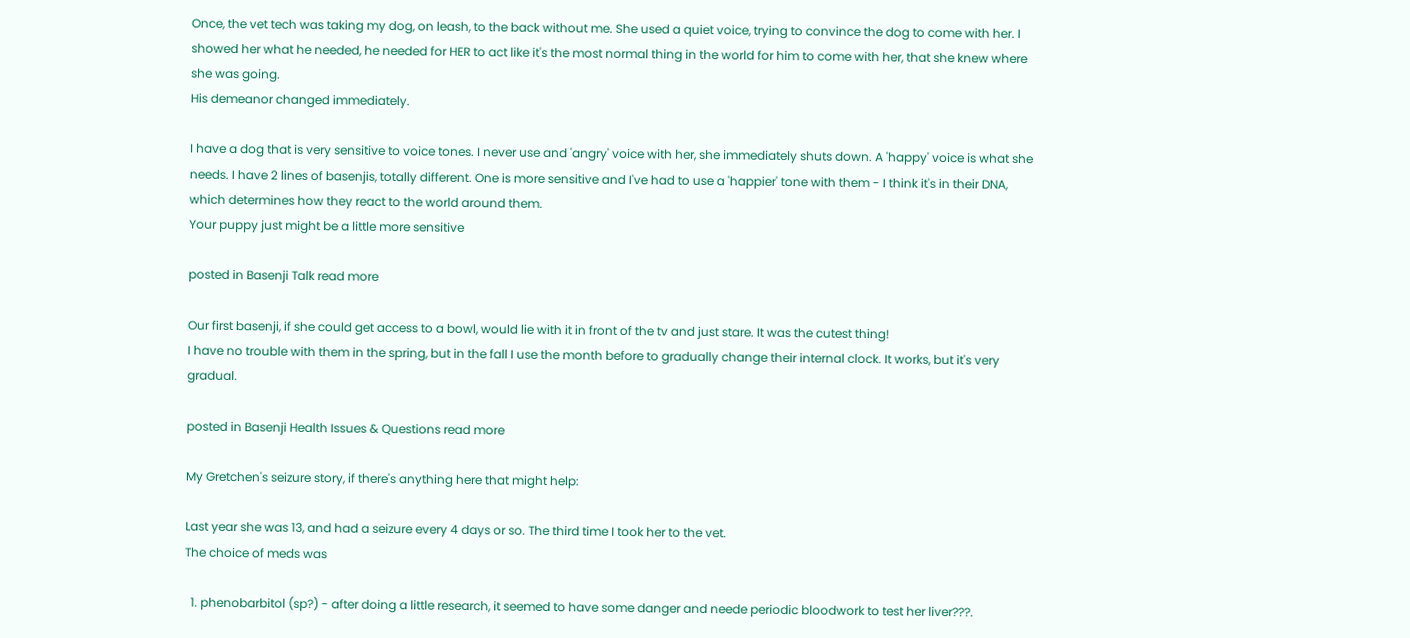Once, the vet tech was taking my dog, on leash, to the back without me. She used a quiet voice, trying to convince the dog to come with her. I showed her what he needed, he needed for HER to act like it's the most normal thing in the world for him to come with her, that she knew where she was going.
His demeanor changed immediately.

I have a dog that is very sensitive to voice tones. I never use and 'angry' voice with her, she immediately shuts down. A 'happy' voice is what she needs. I have 2 lines of basenjis, totally different. One is more sensitive and I've had to use a 'happier' tone with them - I think it's in their DNA, which determines how they react to the world around them.
Your puppy just might be a little more sensitive

posted in Basenji Talk read more

Our first basenji, if she could get access to a bowl, would lie with it in front of the tv and just stare. It was the cutest thing!
I have no trouble with them in the spring, but in the fall I use the month before to gradually change their internal clock. It works, but it's very gradual.

posted in Basenji Health Issues & Questions read more

My Gretchen's seizure story, if there's anything here that might help:

Last year she was 13, and had a seizure every 4 days or so. The third time I took her to the vet.
The choice of meds was

  1. phenobarbitol (sp?) - after doing a little research, it seemed to have some danger and neede periodic bloodwork to test her liver???.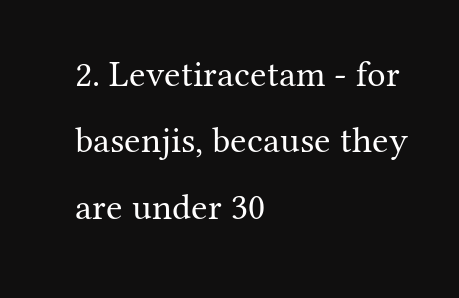2. Levetiracetam - for basenjis, because they are under 30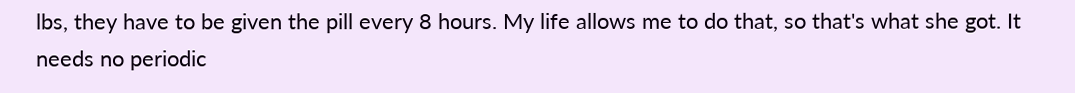lbs, they have to be given the pill every 8 hours. My life allows me to do that, so that's what she got. It needs no periodic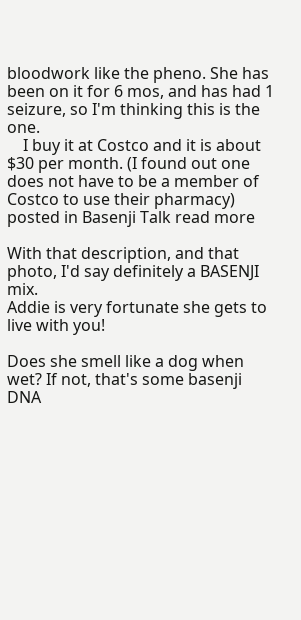bloodwork like the pheno. She has been on it for 6 mos, and has had 1 seizure, so I'm thinking this is the one.
    I buy it at Costco and it is about $30 per month. (I found out one does not have to be a member of Costco to use their pharmacy)
posted in Basenji Talk read more

With that description, and that photo, I'd say definitely a BASENJI mix.
Addie is very fortunate she gets to live with you!

Does she smell like a dog when wet? If not, that's some basenji DNA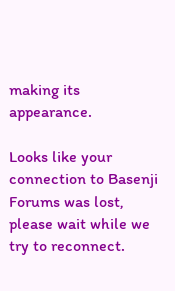making its appearance.

Looks like your connection to Basenji Forums was lost, please wait while we try to reconnect.